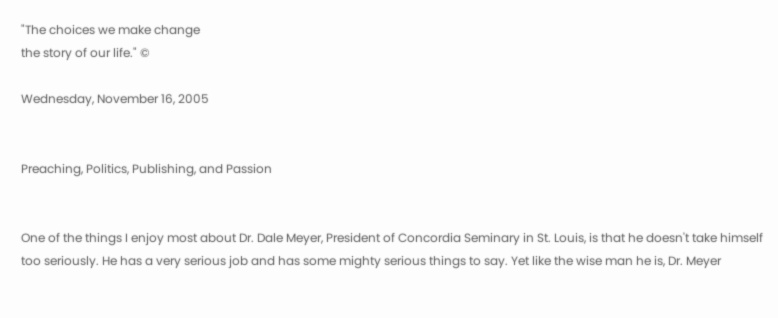"The choices we make change
the story of our life." ©

Wednesday, November 16, 2005


Preaching, Politics, Publishing, and Passion


One of the things I enjoy most about Dr. Dale Meyer, President of Concordia Seminary in St. Louis, is that he doesn't take himself too seriously. He has a very serious job and has some mighty serious things to say. Yet like the wise man he is, Dr. Meyer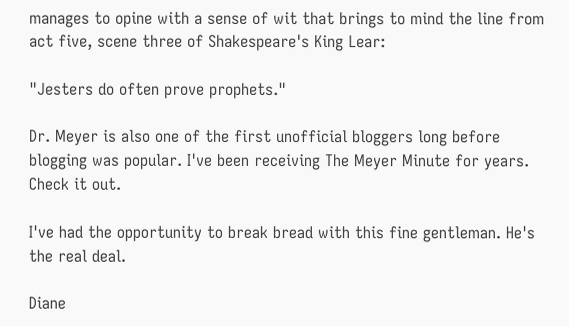manages to opine with a sense of wit that brings to mind the line from act five, scene three of Shakespeare's King Lear:

"Jesters do often prove prophets."

Dr. Meyer is also one of the first unofficial bloggers long before blogging was popular. I've been receiving The Meyer Minute for years. Check it out.

I've had the opportunity to break bread with this fine gentleman. He's the real deal.

Diane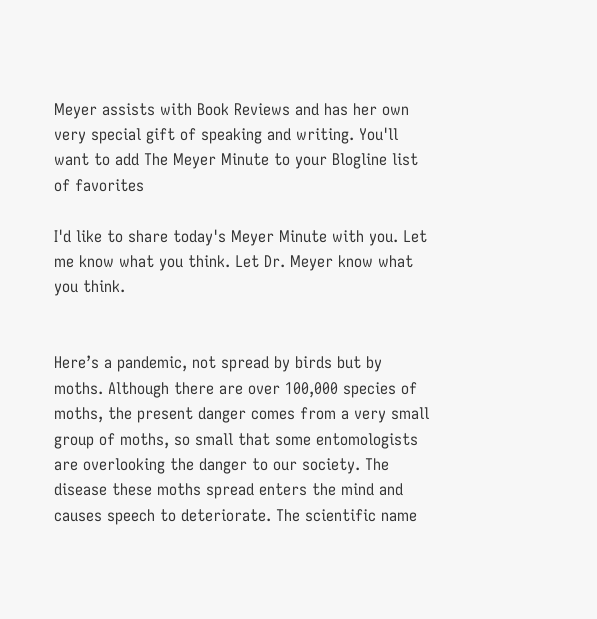Meyer assists with Book Reviews and has her own very special gift of speaking and writing. You'll want to add The Meyer Minute to your Blogline list of favorites

I'd like to share today's Meyer Minute with you. Let me know what you think. Let Dr. Meyer know what you think.


Here’s a pandemic, not spread by birds but by moths. Although there are over 100,000 species of moths, the present danger comes from a very small group of moths, so small that some entomologists are overlooking the danger to our society. The disease these moths spread enters the mind and causes speech to deteriorate. The scientific name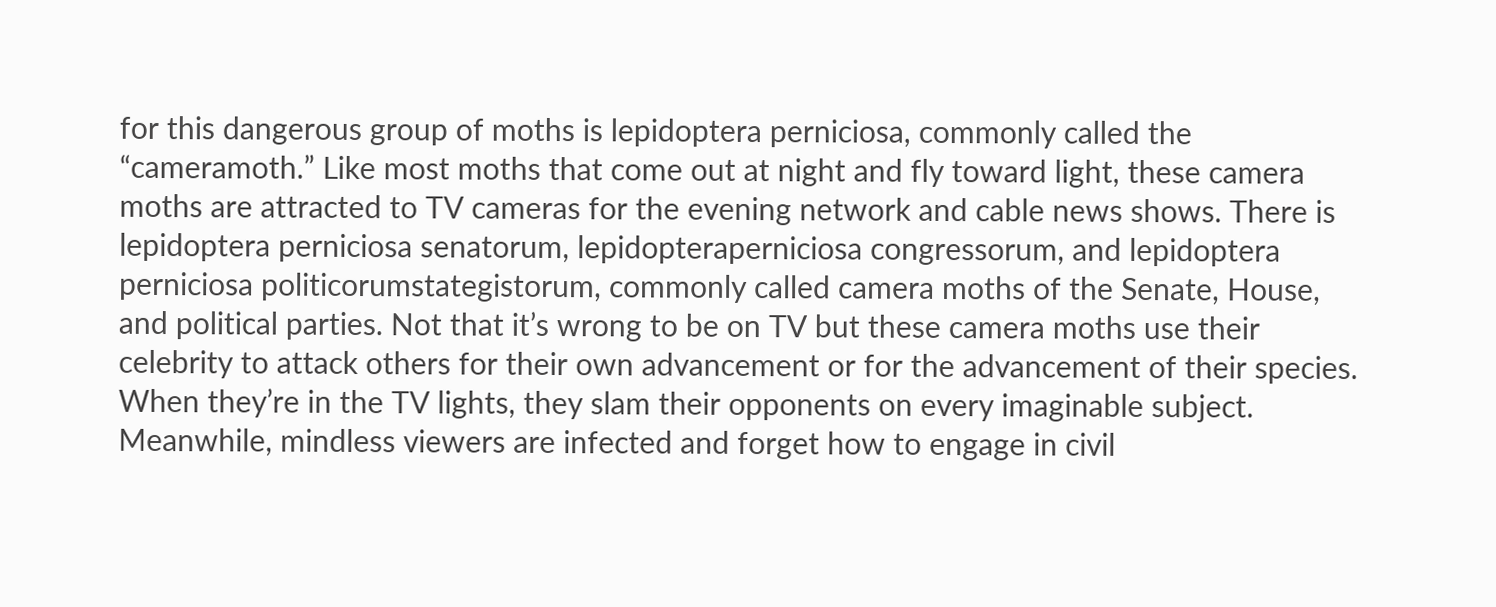for this dangerous group of moths is lepidoptera perniciosa, commonly called the “cameramoth.” Like most moths that come out at night and fly toward light, these camera moths are attracted to TV cameras for the evening network and cable news shows. There is lepidoptera perniciosa senatorum, lepidopteraperniciosa congressorum, and lepidoptera perniciosa politicorumstategistorum, commonly called camera moths of the Senate, House, and political parties. Not that it’s wrong to be on TV but these camera moths use their celebrity to attack others for their own advancement or for the advancement of their species. When they’re in the TV lights, they slam their opponents on every imaginable subject. Meanwhile, mindless viewers are infected and forget how to engage in civil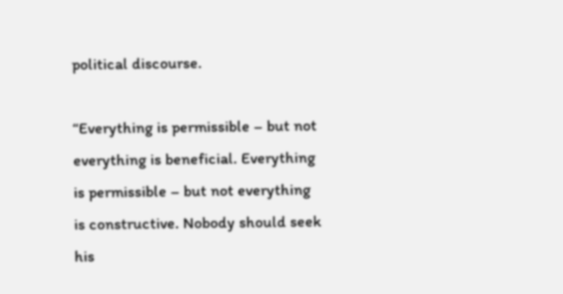political discourse.

“Everything is permissible – but not everything is beneficial. Everything is permissible – but not everything is constructive. Nobody should seek his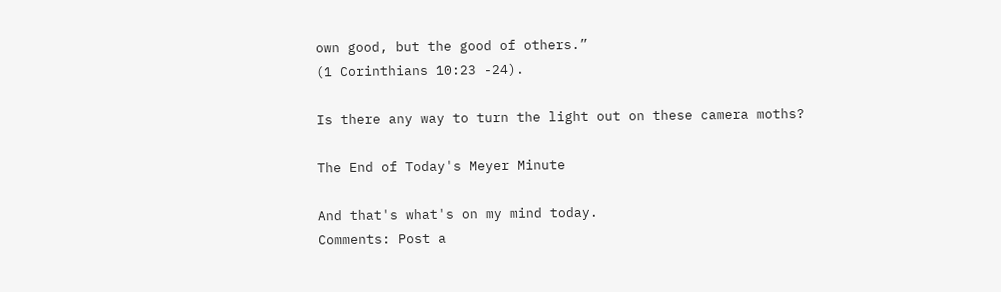own good, but the good of others.”
(1 Corinthians 10:23 -24).

Is there any way to turn the light out on these camera moths?

The End of Today's Meyer Minute

And that's what's on my mind today.
Comments: Post a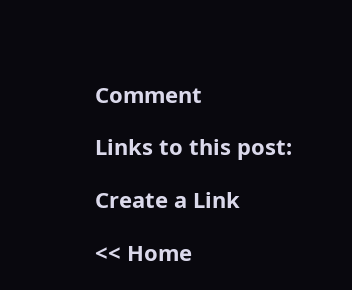Comment

Links to this post:

Create a Link

<< Home